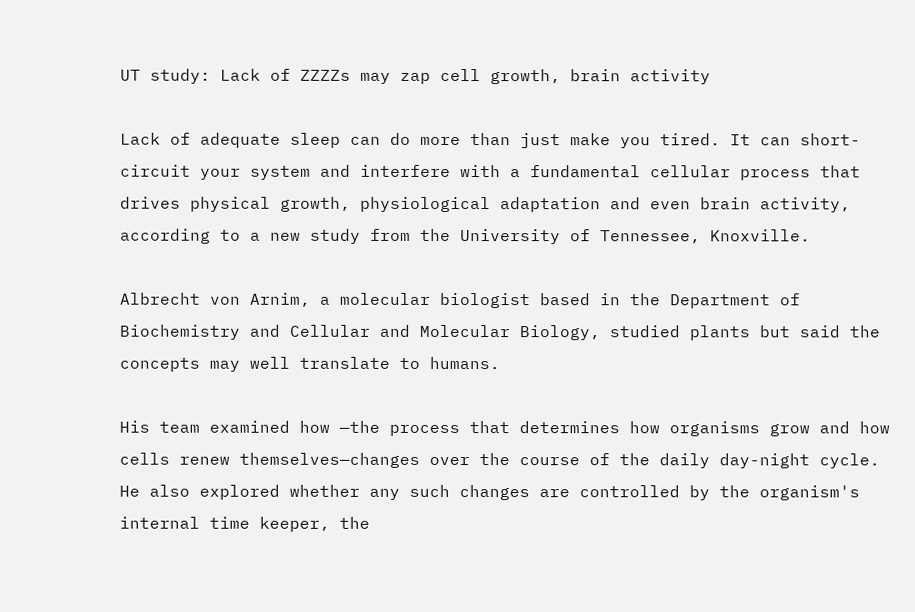UT study: Lack of ZZZZs may zap cell growth, brain activity

Lack of adequate sleep can do more than just make you tired. It can short-circuit your system and interfere with a fundamental cellular process that drives physical growth, physiological adaptation and even brain activity, according to a new study from the University of Tennessee, Knoxville.

Albrecht von Arnim, a molecular biologist based in the Department of Biochemistry and Cellular and Molecular Biology, studied plants but said the concepts may well translate to humans.

His team examined how —the process that determines how organisms grow and how cells renew themselves—changes over the course of the daily day-night cycle. He also explored whether any such changes are controlled by the organism's internal time keeper, the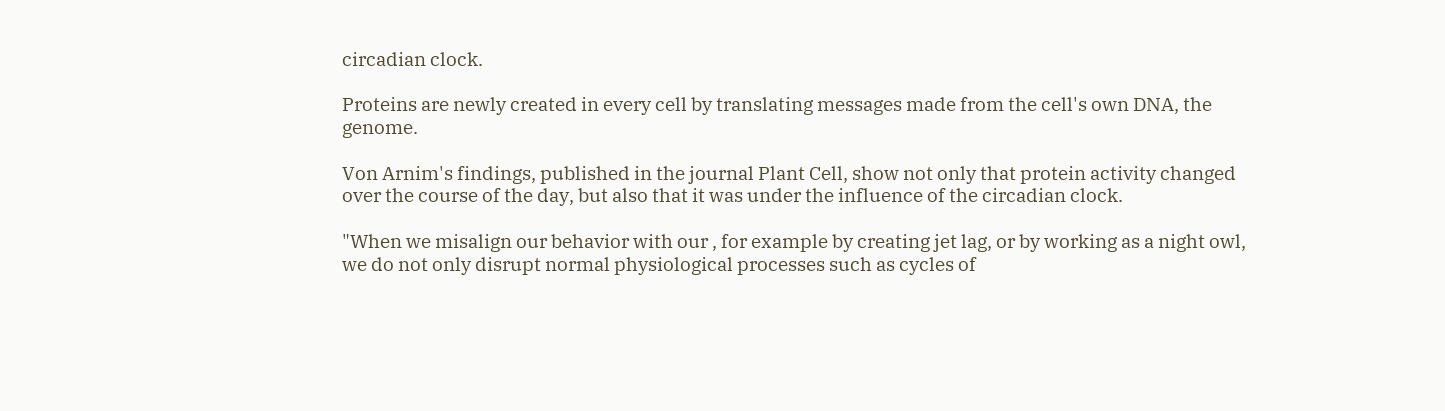circadian clock.

Proteins are newly created in every cell by translating messages made from the cell's own DNA, the genome.

Von Arnim's findings, published in the journal Plant Cell, show not only that protein activity changed over the course of the day, but also that it was under the influence of the circadian clock.

"When we misalign our behavior with our , for example by creating jet lag, or by working as a night owl, we do not only disrupt normal physiological processes such as cycles of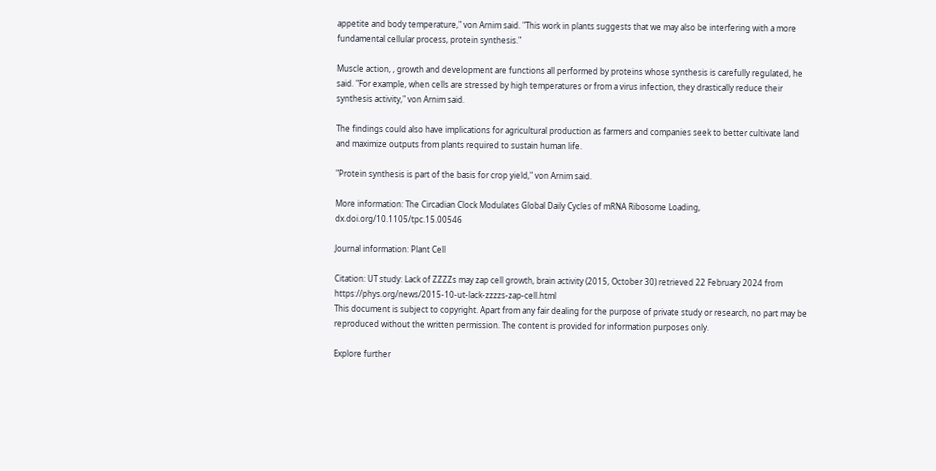appetite and body temperature," von Arnim said. "This work in plants suggests that we may also be interfering with a more fundamental cellular process, protein synthesis."

Muscle action, , growth and development are functions all performed by proteins whose synthesis is carefully regulated, he said. "For example, when cells are stressed by high temperatures or from a virus infection, they drastically reduce their synthesis activity," von Arnim said.

The findings could also have implications for agricultural production as farmers and companies seek to better cultivate land and maximize outputs from plants required to sustain human life.

"Protein synthesis is part of the basis for crop yield," von Arnim said.

More information: The Circadian Clock Modulates Global Daily Cycles of mRNA Ribosome Loading, dx.doi.org/10.1105/tpc.15.00546

Journal information: Plant Cell

Citation: UT study: Lack of ZZZZs may zap cell growth, brain activity (2015, October 30) retrieved 22 February 2024 from https://phys.org/news/2015-10-ut-lack-zzzzs-zap-cell.html
This document is subject to copyright. Apart from any fair dealing for the purpose of private study or research, no part may be reproduced without the written permission. The content is provided for information purposes only.

Explore further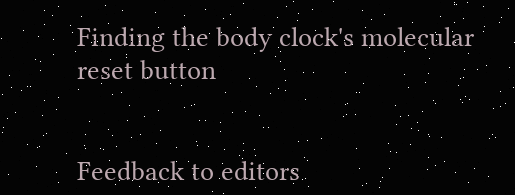Finding the body clock's molecular reset button


Feedback to editors